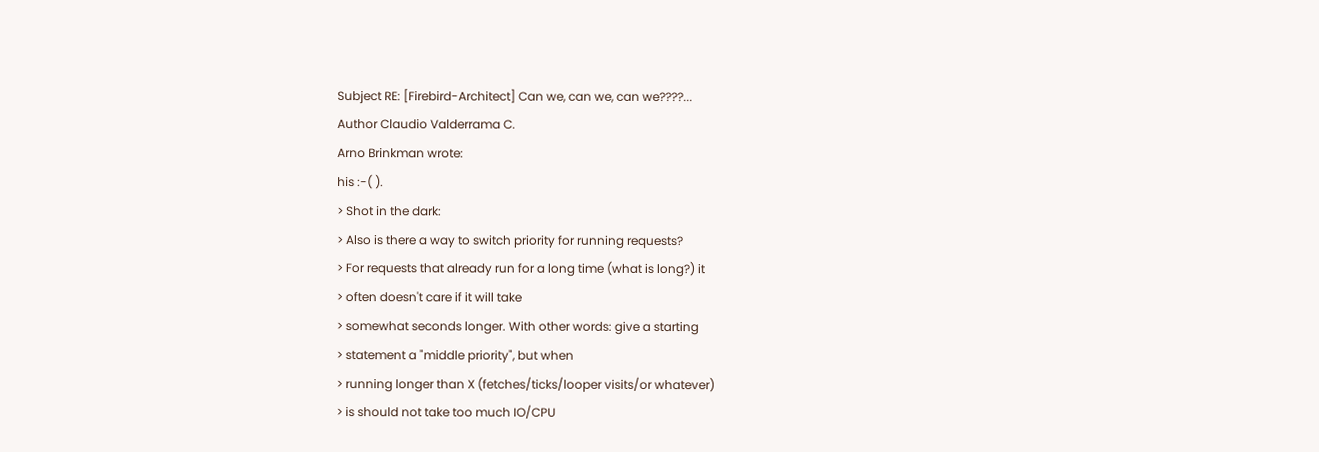Subject RE: [Firebird-Architect] Can we, can we, can we????...
Author Claudio Valderrama C.
Arno Brinkman wrote:
his :-( ).
> Shot in the dark:
> Also is there a way to switch priority for running requests?
> For requests that already run for a long time (what is long?) it
> often doesn't care if it will take
> somewhat seconds longer. With other words: give a starting
> statement a "middle priority", but when
> running longer than X (fetches/ticks/looper visits/or whatever)
> is should not take too much IO/CPU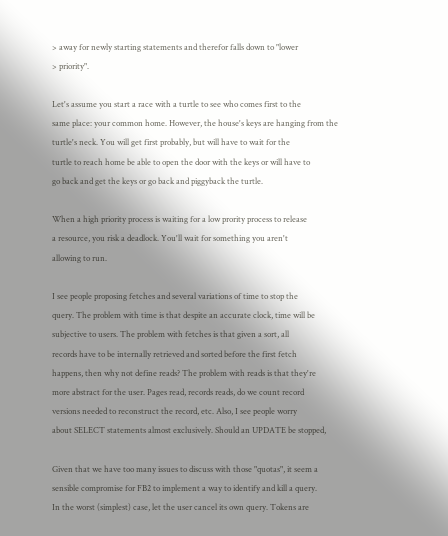> away for newly starting statements and therefor falls down to "lower
> priority".

Let's assume you start a race with a turtle to see who comes first to the
same place: your common home. However, the house's keys are hanging from the
turtle's neck. You will get first probably, but will have to wait for the
turtle to reach home be able to open the door with the keys or will have to
go back and get the keys or go back and piggyback the turtle.

When a high priority process is waiting for a low prority process to release
a resource, you risk a deadlock. You'll wait for something you aren't
allowing to run.

I see people proposing fetches and several variations of time to stop the
query. The problem with time is that despite an accurate clock, time will be
subjective to users. The problem with fetches is that given a sort, all
records have to be internally retrieved and sorted before the first fetch
happens, then why not define reads? The problem with reads is that they're
more abstract for the user. Pages read, records reads, do we count record
versions needed to reconstruct the record, etc. Also, I see people worry
about SELECT statements almost exclusively. Should an UPDATE be stopped,

Given that we have too many issues to discuss with those "quotas", it seem a
sensible compromise for FB2 to implement a way to identify and kill a query.
In the worst (simplest) case, let the user cancel its own query. Tokens are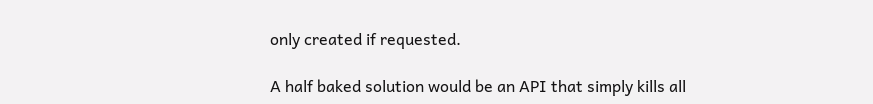only created if requested.

A half baked solution would be an API that simply kills all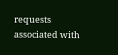requests
associated with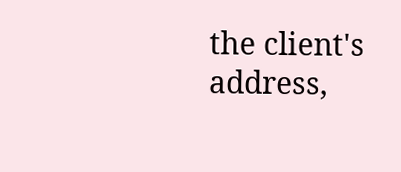the client's address,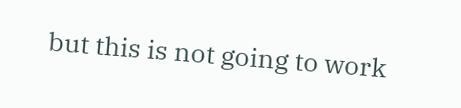but this is not going to work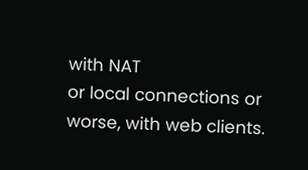with NAT
or local connections or worse, with web clients.